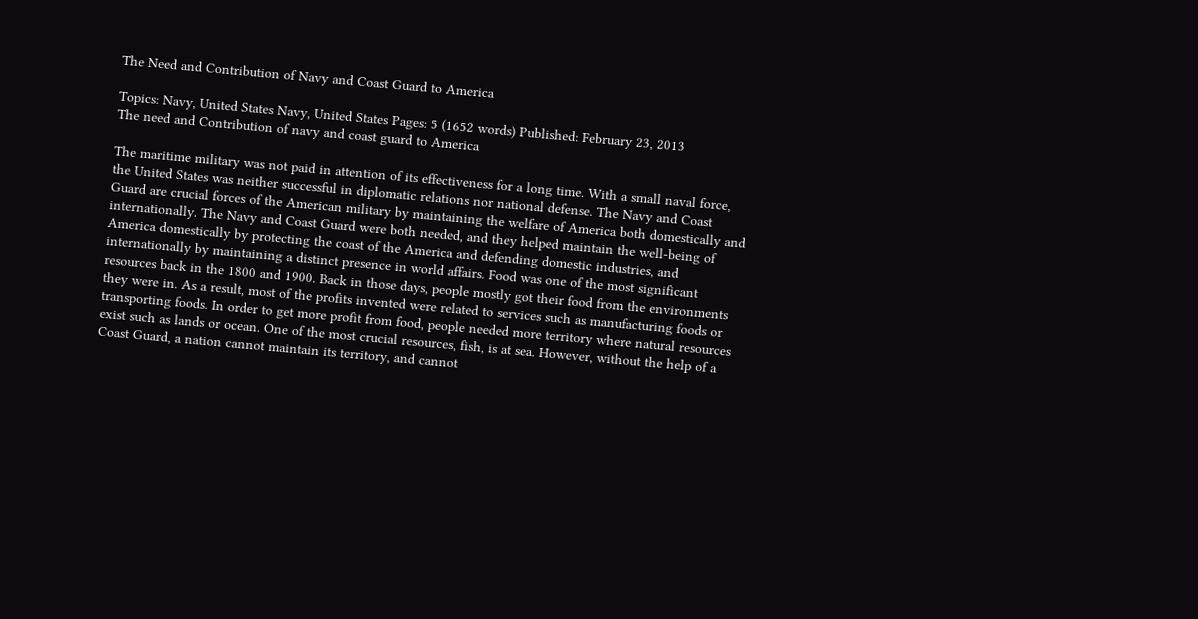The Need and Contribution of Navy and Coast Guard to America

Topics: Navy, United States Navy, United States Pages: 5 (1652 words) Published: February 23, 2013
The need and Contribution of navy and coast guard to America

The maritime military was not paid in attention of its effectiveness for a long time. With a small naval force, the United States was neither successful in diplomatic relations nor national defense. The Navy and Coast Guard are crucial forces of the American military by maintaining the welfare of America both domestically and internationally. The Navy and Coast Guard were both needed, and they helped maintain the well-being of America domestically by protecting the coast of the America and defending domestic industries, and internationally by maintaining a distinct presence in world affairs. Food was one of the most significant resources back in the 1800 and 1900. Back in those days, people mostly got their food from the environments they were in. As a result, most of the profits invented were related to services such as manufacturing foods or transporting foods. In order to get more profit from food, people needed more territory where natural resources exist such as lands or ocean. One of the most crucial resources, fish, is at sea. However, without the help of a Coast Guard, a nation cannot maintain its territory, and cannot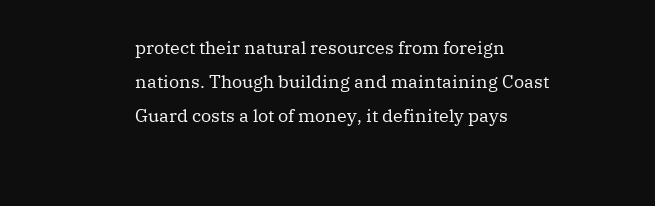protect their natural resources from foreign nations. Though building and maintaining Coast Guard costs a lot of money, it definitely pays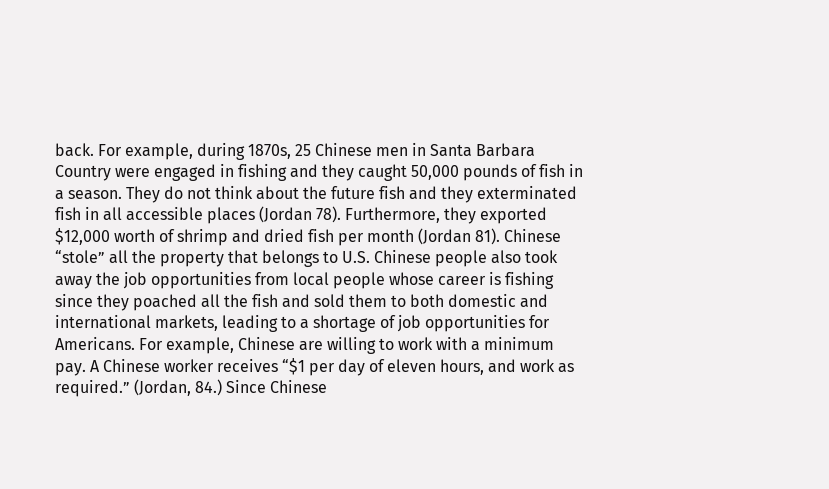back. For example, during 1870s, 25 Chinese men in Santa Barbara Country were engaged in fishing and they caught 50,000 pounds of fish in a season. They do not think about the future fish and they exterminated fish in all accessible places (Jordan 78). Furthermore, they exported $12,000 worth of shrimp and dried fish per month (Jordan 81). Chinese “stole” all the property that belongs to U.S. Chinese people also took away the job opportunities from local people whose career is fishing since they poached all the fish and sold them to both domestic and international markets, leading to a shortage of job opportunities for Americans. For example, Chinese are willing to work with a minimum pay. A Chinese worker receives “$1 per day of eleven hours, and work as required.” (Jordan, 84.) Since Chinese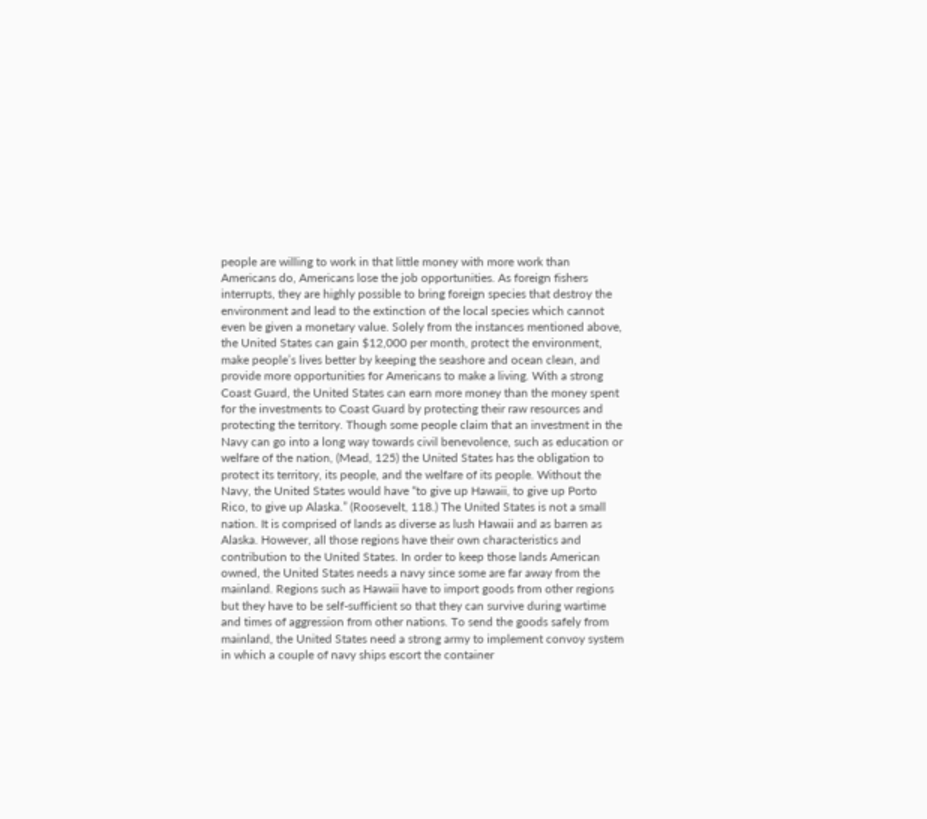people are willing to work in that little money with more work than Americans do, Americans lose the job opportunities. As foreign fishers interrupts, they are highly possible to bring foreign species that destroy the environment and lead to the extinction of the local species which cannot even be given a monetary value. Solely from the instances mentioned above, the United States can gain $12,000 per month, protect the environment, make people’s lives better by keeping the seashore and ocean clean, and provide more opportunities for Americans to make a living. With a strong Coast Guard, the United States can earn more money than the money spent for the investments to Coast Guard by protecting their raw resources and protecting the territory. Though some people claim that an investment in the Navy can go into a long way towards civil benevolence, such as education or welfare of the nation, (Mead, 125) the United States has the obligation to protect its territory, its people, and the welfare of its people. Without the Navy, the United States would have “to give up Hawaii, to give up Porto Rico, to give up Alaska.” (Roosevelt, 118.) The United States is not a small nation. It is comprised of lands as diverse as lush Hawaii and as barren as Alaska. However, all those regions have their own characteristics and contribution to the United States. In order to keep those lands American owned, the United States needs a navy since some are far away from the mainland. Regions such as Hawaii have to import goods from other regions but they have to be self-sufficient so that they can survive during wartime and times of aggression from other nations. To send the goods safely from mainland, the United States need a strong army to implement convoy system in which a couple of navy ships escort the container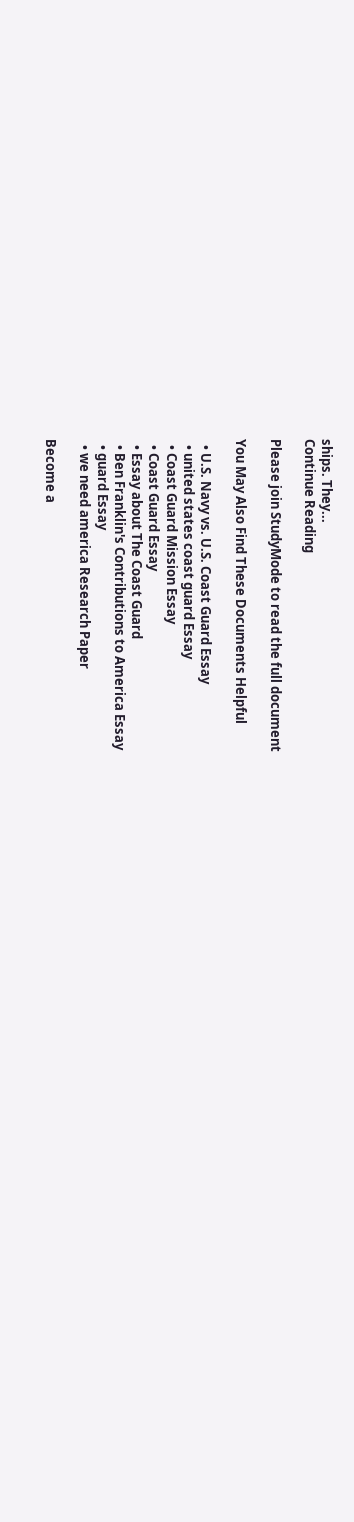ships. They...
Continue Reading

Please join StudyMode to read the full document

You May Also Find These Documents Helpful

  • U.S. Navy vs. U.S. Coast Guard Essay
  • united states coast guard Essay
  • Coast Guard Mission Essay
  • Coast Guard Essay
  • Essay about The Coast Guard
  • Ben Franklin's Contributions to America Essay
  • guard Essay
  • we need america Research Paper

Become a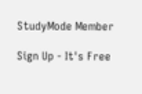StudyMode Member

Sign Up - It's Free